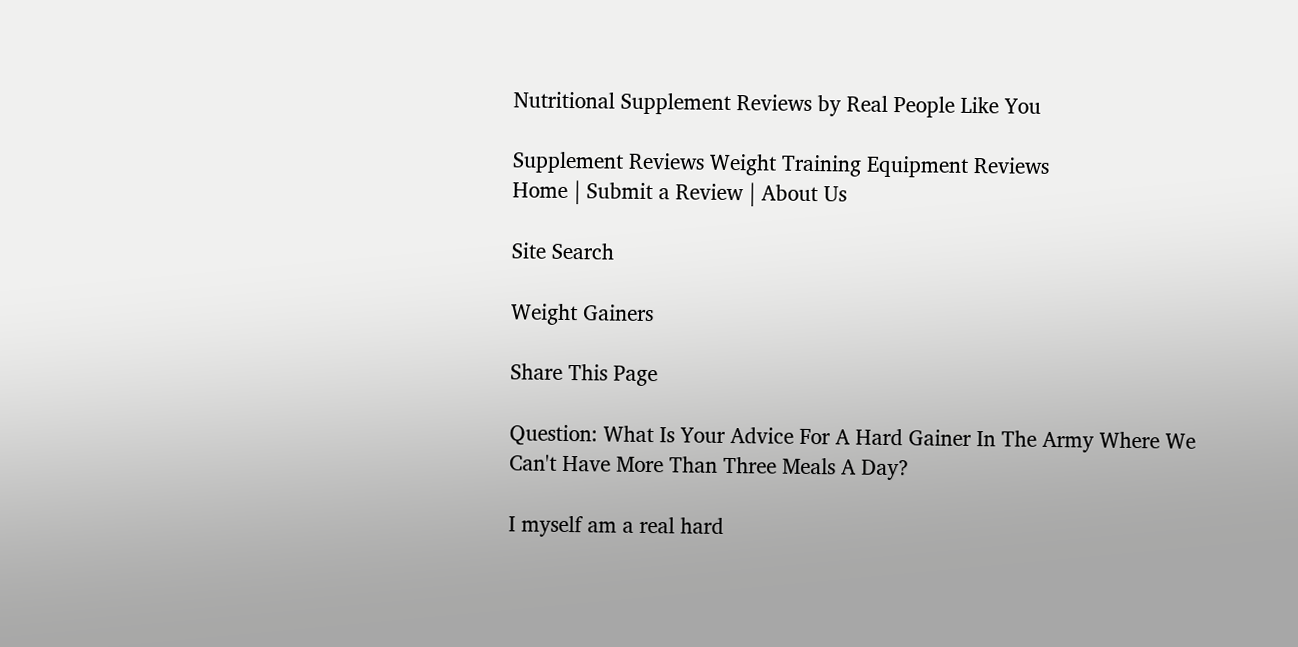Nutritional Supplement Reviews by Real People Like You

Supplement Reviews Weight Training Equipment Reviews
Home | Submit a Review | About Us

Site Search

Weight Gainers

Share This Page

Question: What Is Your Advice For A Hard Gainer In The Army Where We Can't Have More Than Three Meals A Day?

I myself am a real hard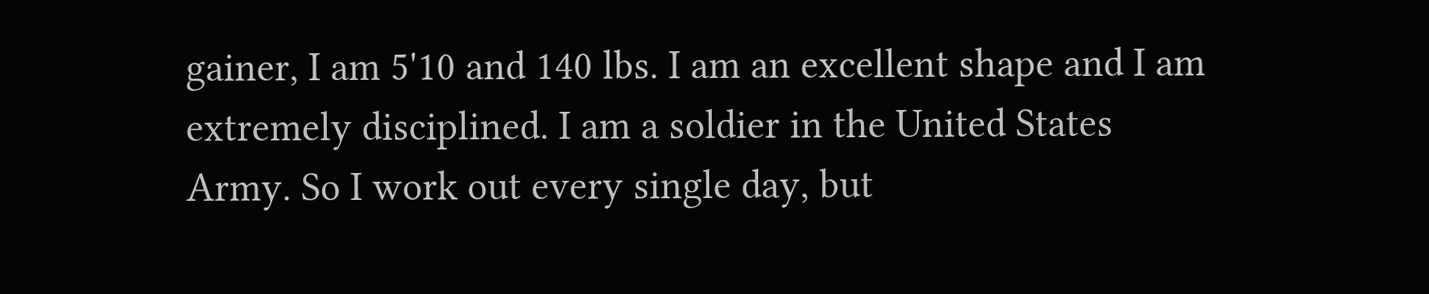gainer, I am 5'10 and 140 lbs. I am an excellent shape and I am extremely disciplined. I am a soldier in the United States Army. So I work out every single day, but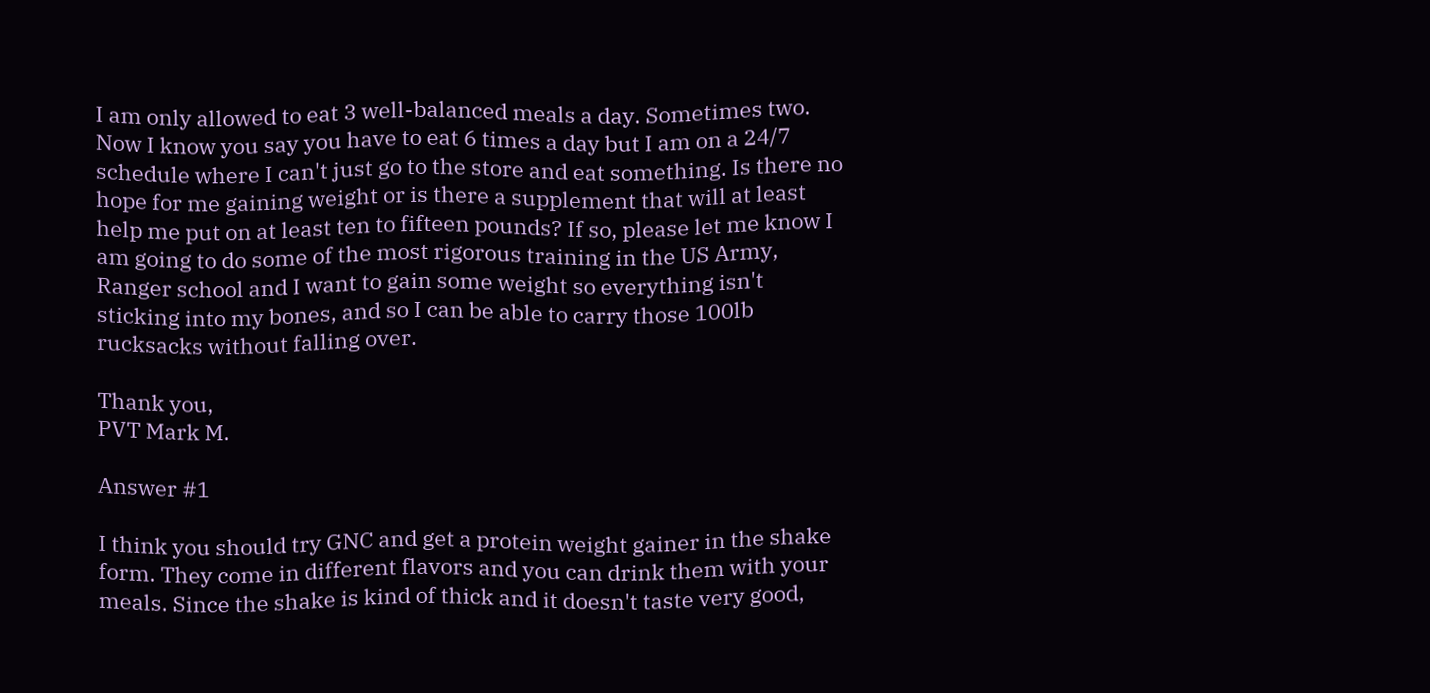I am only allowed to eat 3 well-balanced meals a day. Sometimes two. Now I know you say you have to eat 6 times a day but I am on a 24/7 schedule where I can't just go to the store and eat something. Is there no hope for me gaining weight or is there a supplement that will at least help me put on at least ten to fifteen pounds? If so, please let me know I am going to do some of the most rigorous training in the US Army, Ranger school and I want to gain some weight so everything isn't sticking into my bones, and so I can be able to carry those 100lb rucksacks without falling over.

Thank you,
PVT Mark M.

Answer #1

I think you should try GNC and get a protein weight gainer in the shake form. They come in different flavors and you can drink them with your meals. Since the shake is kind of thick and it doesn't taste very good,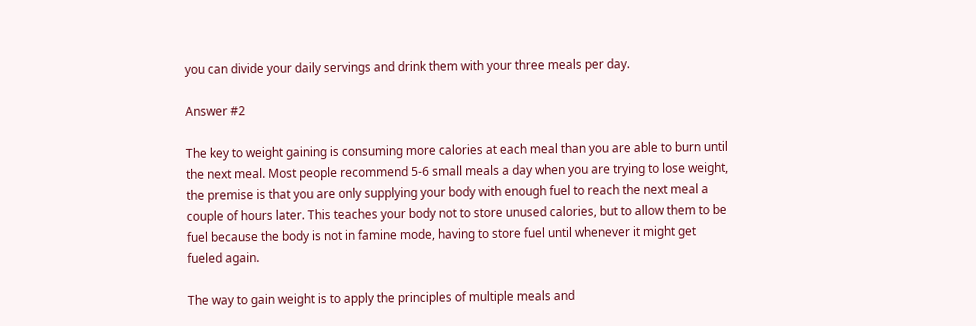you can divide your daily servings and drink them with your three meals per day.

Answer #2

The key to weight gaining is consuming more calories at each meal than you are able to burn until the next meal. Most people recommend 5-6 small meals a day when you are trying to lose weight, the premise is that you are only supplying your body with enough fuel to reach the next meal a couple of hours later. This teaches your body not to store unused calories, but to allow them to be fuel because the body is not in famine mode, having to store fuel until whenever it might get fueled again.

The way to gain weight is to apply the principles of multiple meals and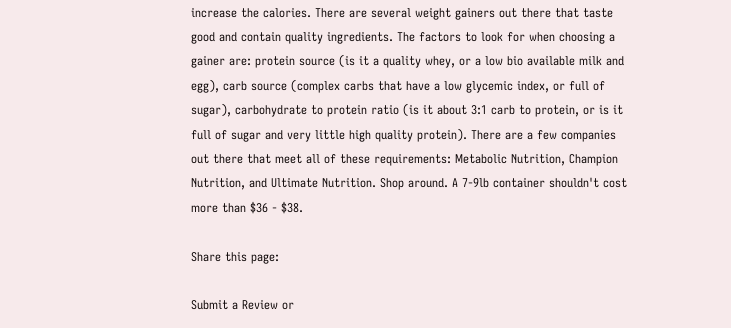increase the calories. There are several weight gainers out there that taste good and contain quality ingredients. The factors to look for when choosing a gainer are: protein source (is it a quality whey, or a low bio available milk and egg), carb source (complex carbs that have a low glycemic index, or full of sugar), carbohydrate to protein ratio (is it about 3:1 carb to protein, or is it full of sugar and very little high quality protein). There are a few companies out there that meet all of these requirements: Metabolic Nutrition, Champion Nutrition, and Ultimate Nutrition. Shop around. A 7-9lb container shouldn't cost more than $36 - $38.

Share this page:

Submit a Review or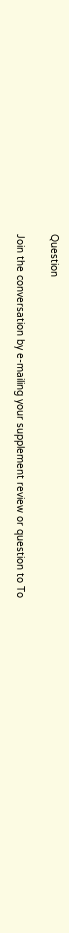Question

Join the conversation by e-mailing your supplement review or question to To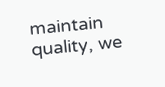maintain quality, we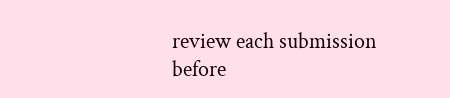review each submission before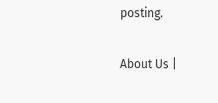posting.

About Us |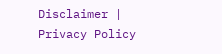Disclaimer | Privacy Policy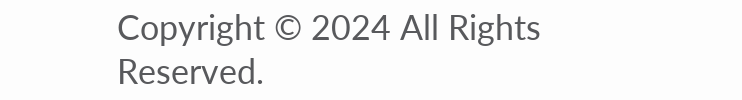Copyright © 2024 All Rights Reserved.